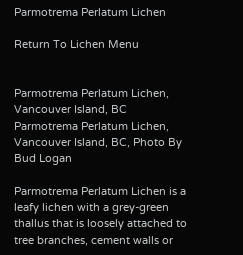Parmotrema Perlatum Lichen

Return To Lichen Menu


Parmotrema Perlatum Lichen, Vancouver Island, BC
Parmotrema Perlatum Lichen, Vancouver Island, BC, Photo By Bud Logan

Parmotrema Perlatum Lichen is a leafy lichen with a grey-green thallus that is loosely attached to tree branches, cement walls or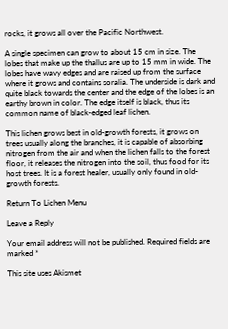rocks, it grows all over the Pacific Northwest.

A single specimen can grow to about 15 cm in size. The lobes that make up the thallus are up to 15 mm in wide. The lobes have wavy edges and are raised up from the surface where it grows and contains soralia. The underside is dark and quite black towards the center and the edge of the lobes is an earthy brown in color. The edge itself is black, thus its common name of black-edged leaf lichen.

This lichen grows best in old-growth forests, it grows on trees usually along the branches, it is capable of absorbing nitrogen from the air and when the lichen falls to the forest floor, it releases the nitrogen into the soil, thus food for its host trees. It is a forest healer, usually only found in old-growth forests.

Return To Lichen Menu

Leave a Reply

Your email address will not be published. Required fields are marked *

This site uses Akismet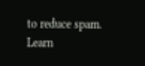to reduce spam. Learn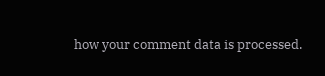how your comment data is processed.